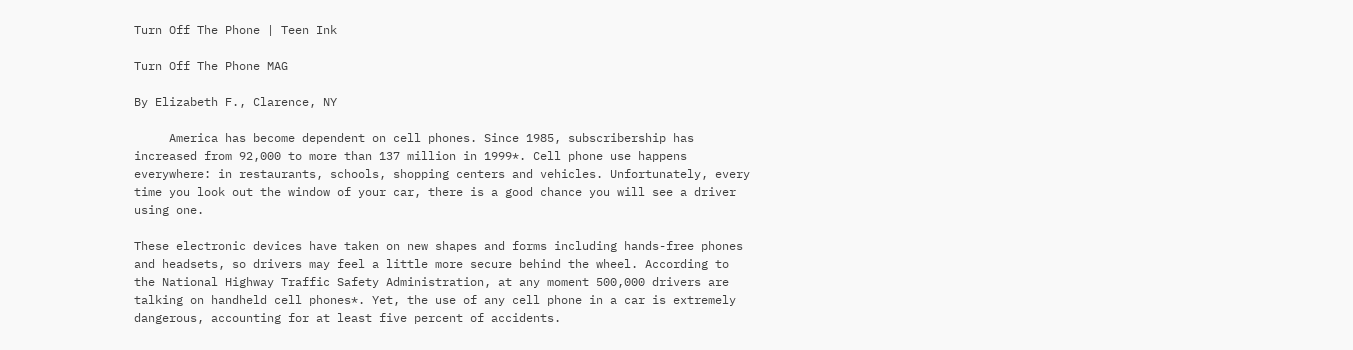Turn Off The Phone | Teen Ink

Turn Off The Phone MAG

By Elizabeth F., Clarence, NY

     America has become dependent on cell phones. Since 1985, subscribership has increased from 92,000 to more than 137 million in 1999*. Cell phone use happens everywhere: in restaurants, schools, shopping centers and vehicles. Unfortunately, every time you look out the window of your car, there is a good chance you will see a driver using one.

These electronic devices have taken on new shapes and forms including hands-free phones and headsets, so drivers may feel a little more secure behind the wheel. According to the National Highway Traffic Safety Administration, at any moment 500,000 drivers are talking on handheld cell phones*. Yet, the use of any cell phone in a car is extremely dangerous, accounting for at least five percent of accidents.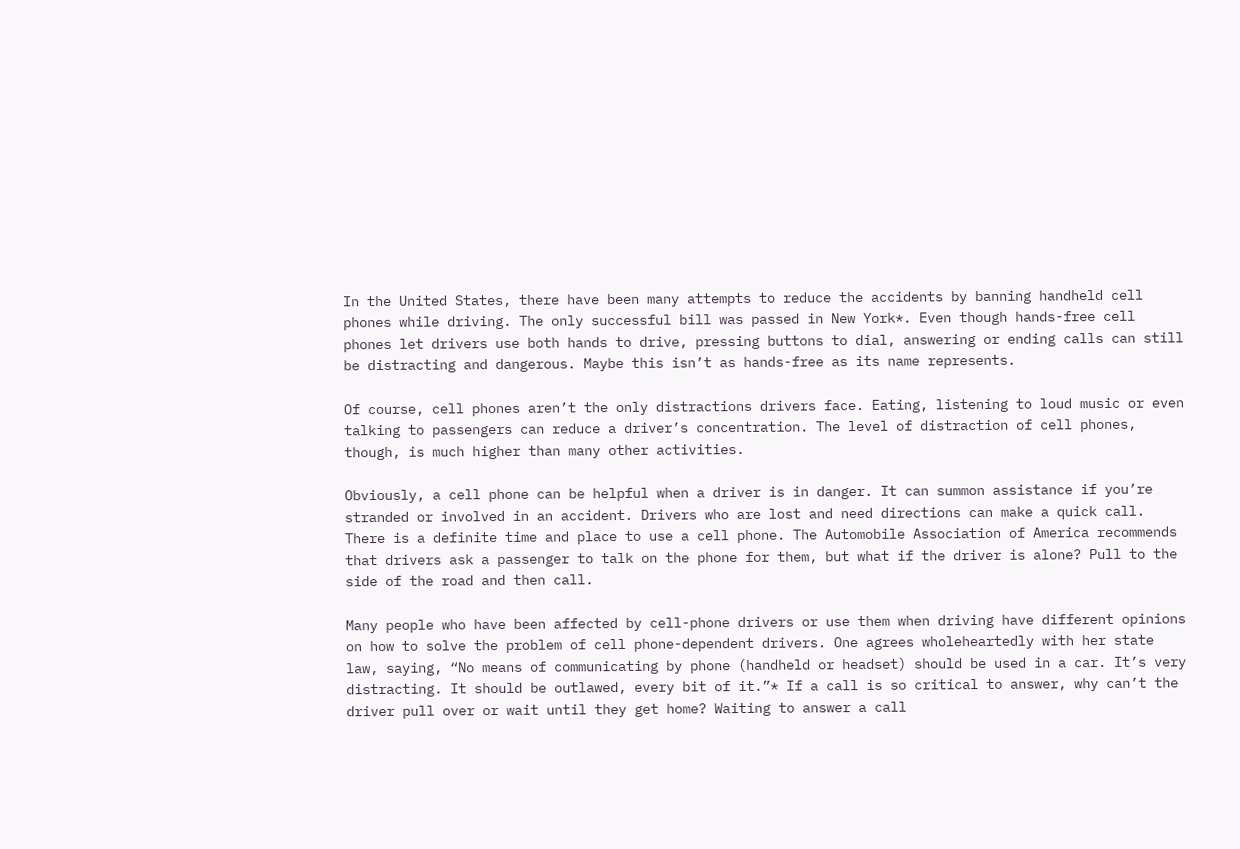In the United States, there have been many attempts to reduce the accidents by banning handheld cell phones while driving. The only successful bill was passed in New York*. Even though hands-free cell phones let drivers use both hands to drive, pressing buttons to dial, answering or ending calls can still be distracting and dangerous. Maybe this isn’t as hands-free as its name represents.

Of course, cell phones aren’t the only distractions drivers face. Eating, listening to loud music or even talking to passengers can reduce a driver’s concentration. The level of distraction of cell phones, though, is much higher than many other activities.

Obviously, a cell phone can be helpful when a driver is in danger. It can summon assistance if you’re stranded or involved in an accident. Drivers who are lost and need directions can make a quick call. There is a definite time and place to use a cell phone. The Automobile Association of America recommends that drivers ask a passenger to talk on the phone for them, but what if the driver is alone? Pull to the side of the road and then call.

Many people who have been affected by cell-phone drivers or use them when driving have different opinions on how to solve the problem of cell phone-dependent drivers. One agrees wholeheartedly with her state law, saying, “No means of communicating by phone (handheld or headset) should be used in a car. It’s very distracting. It should be outlawed, every bit of it.”* If a call is so critical to answer, why can’t the driver pull over or wait until they get home? Waiting to answer a call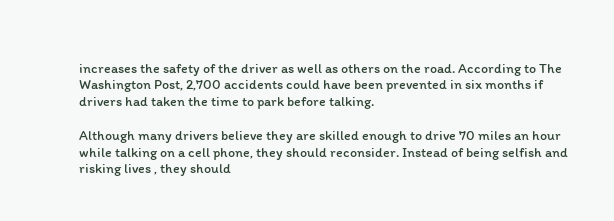increases the safety of the driver as well as others on the road. According to The Washington Post, 2,700 accidents could have been prevented in six months if drivers had taken the time to park before talking.

Although many drivers believe they are skilled enough to drive 70 miles an hour while talking on a cell phone, they should reconsider. Instead of being selfish and risking lives , they should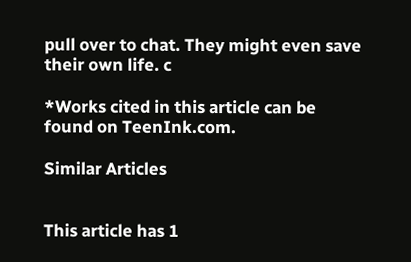pull over to chat. They might even save their own life. c

*Works cited in this article can be found on TeenInk.com.

Similar Articles


This article has 1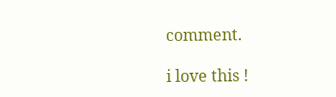comment.

i love this !